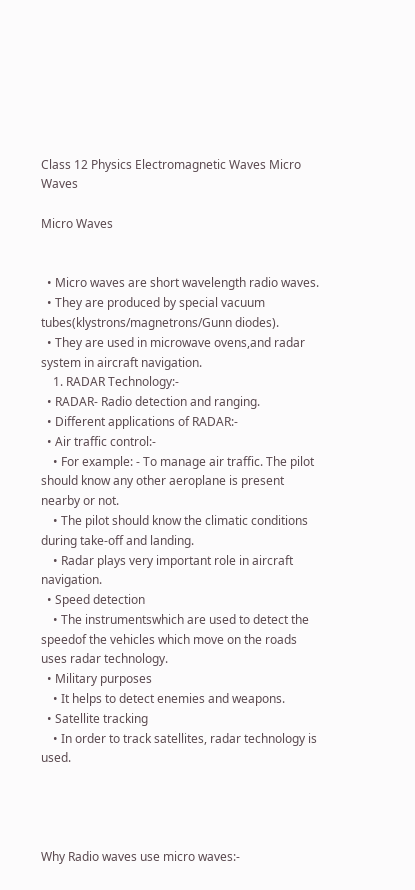Class 12 Physics Electromagnetic Waves Micro Waves

Micro Waves


  • Micro waves are short wavelength radio waves.
  • They are produced by special vacuum tubes(klystrons/magnetrons/Gunn diodes).
  • They are used in microwave ovens,and radar system in aircraft navigation.
    1. RADAR Technology:-
  • RADAR- Radio detection and ranging.
  • Different applications of RADAR:-
  • Air traffic control:-
    • For example: - To manage air traffic. The pilot should know any other aeroplane is present nearby or not.
    • The pilot should know the climatic conditions during take-off and landing.
    • Radar plays very important role in aircraft navigation.
  • Speed detection
    • The instrumentswhich are used to detect the speedof the vehicles which move on the roads uses radar technology.
  • Military purposes
    • It helps to detect enemies and weapons.
  • Satellite tracking
    • In order to track satellites, radar technology is used.




Why Radio waves use micro waves:-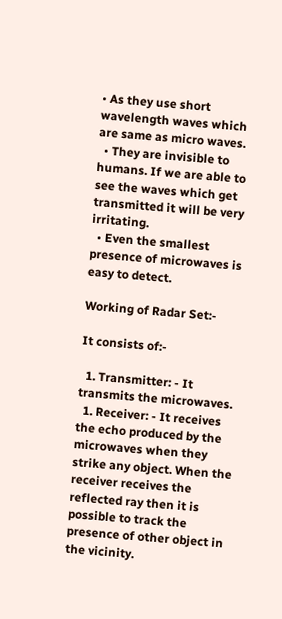• As they use short wavelength waves which are same as micro waves.
  • They are invisible to humans. If we are able to see the waves which get transmitted it will be very irritating.
  • Even the smallest presence of microwaves is easy to detect.

Working of Radar Set:-

It consists of:-

  1. Transmitter: - It transmits the microwaves.
  1. Receiver: - It receives the echo produced by the microwaves when they strike any object. When the receiver receives the reflected ray then it is possible to track the presence of other object in the vicinity.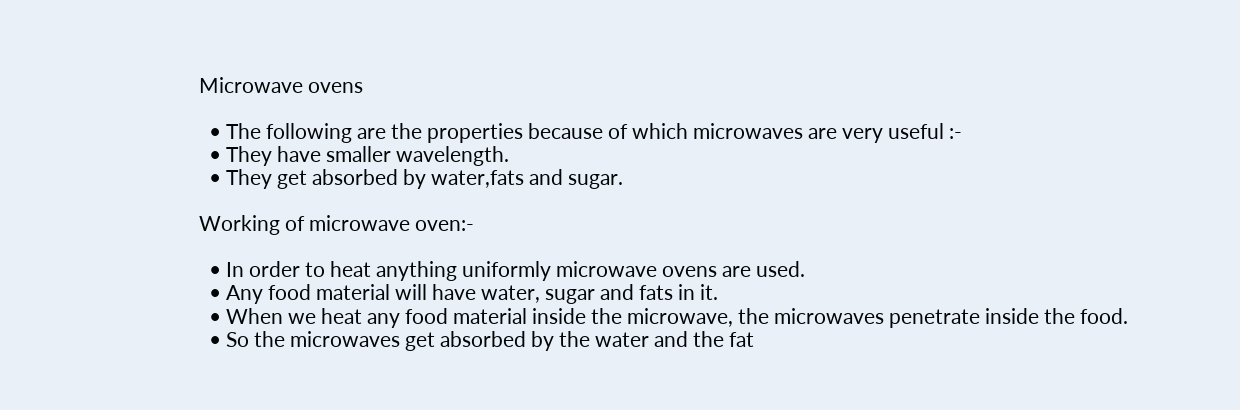Microwave ovens

  • The following are the properties because of which microwaves are very useful :-
  • They have smaller wavelength.
  • They get absorbed by water,fats and sugar.

Working of microwave oven:-

  • In order to heat anything uniformly microwave ovens are used.
  • Any food material will have water, sugar and fats in it.
  • When we heat any food material inside the microwave, the microwaves penetrate inside the food.
  • So the microwaves get absorbed by the water and the fat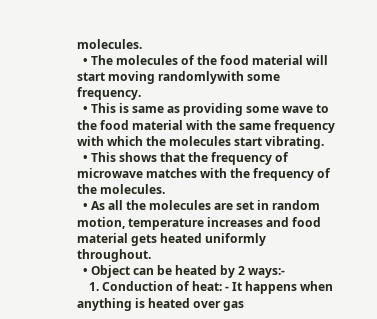molecules.
  • The molecules of the food material will start moving randomlywith some frequency.
  • This is same as providing some wave to the food material with the same frequency with which the molecules start vibrating.
  • This shows that the frequency of microwave matches with the frequency of the molecules.
  • As all the molecules are set in random motion, temperature increases and food material gets heated uniformly throughout.
  • Object can be heated by 2 ways:-
    1. Conduction of heat: - It happens when anything is heated over gas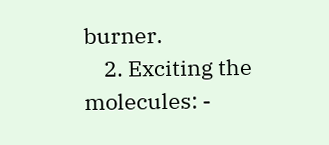burner.
    2. Exciting the molecules: -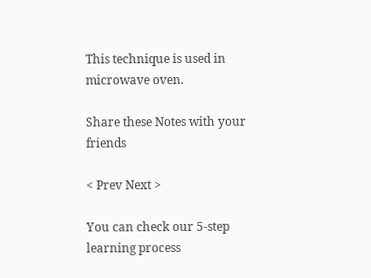This technique is used in microwave oven.

Share these Notes with your friends

< Prev Next >

You can check our 5-step learning process